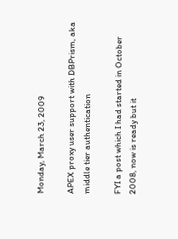Monday, March 23, 2009

APEX proxy user support with DBPrism, aka middle tier authentication

FYI a post which I had started in October 2008, now is ready but it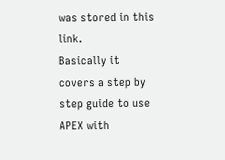was stored in this link.
Basically it covers a step by step guide to use APEX with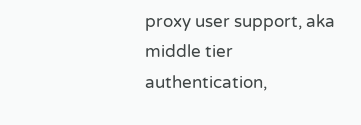proxy user support, aka middle tier authentication,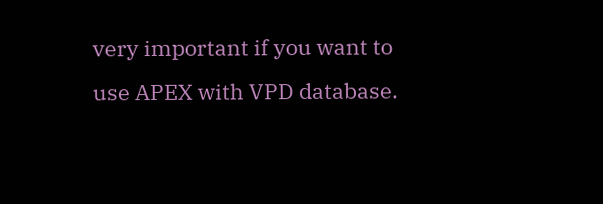very important if you want to use APEX with VPD database.